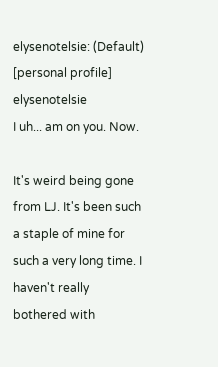elysenotelsie: (Default)
[personal profile] elysenotelsie
I uh... am on you. Now.

It's weird being gone from LJ. It's been such a staple of mine for such a very long time. I haven't really bothered with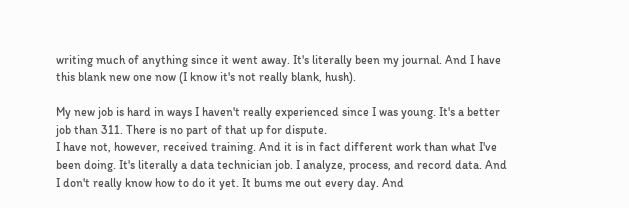writing much of anything since it went away. It's literally been my journal. And I have this blank new one now (I know it's not really blank, hush).

My new job is hard in ways I haven't really experienced since I was young. It's a better job than 311. There is no part of that up for dispute.
I have not, however, received training. And it is in fact different work than what I've been doing. It's literally a data technician job. I analyze, process, and record data. And I don't really know how to do it yet. It bums me out every day. And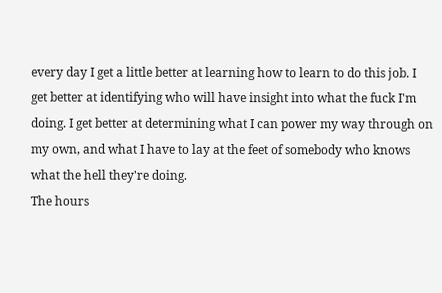every day I get a little better at learning how to learn to do this job. I get better at identifying who will have insight into what the fuck I'm doing. I get better at determining what I can power my way through on my own, and what I have to lay at the feet of somebody who knows what the hell they're doing.
The hours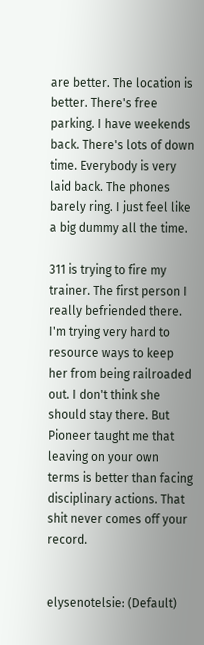are better. The location is better. There's free parking. I have weekends back. There's lots of down time. Everybody is very laid back. The phones barely ring. I just feel like a big dummy all the time.

311 is trying to fire my trainer. The first person I really befriended there. I'm trying very hard to resource ways to keep her from being railroaded out. I don't think she should stay there. But Pioneer taught me that leaving on your own terms is better than facing disciplinary actions. That shit never comes off your record.


elysenotelsie: (Default)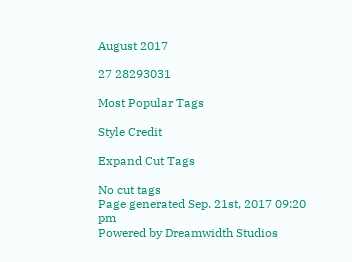August 2017

27 28293031

Most Popular Tags

Style Credit

Expand Cut Tags

No cut tags
Page generated Sep. 21st, 2017 09:20 pm
Powered by Dreamwidth Studios